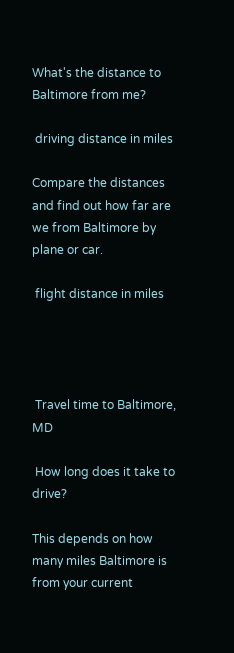What's the distance to Baltimore from me?

 driving distance in miles

Compare the distances and find out how far are we from Baltimore by plane or car.

 flight distance in miles




 Travel time to Baltimore, MD

 How long does it take to drive?

This depends on how many miles Baltimore is from your current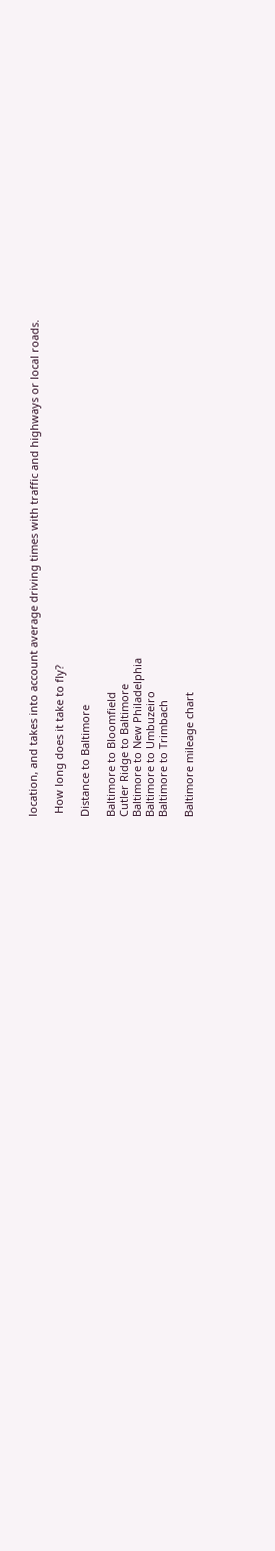location, and takes into account average driving times with traffic and highways or local roads.

 How long does it take to fly?

Distance to Baltimore

Baltimore to Bloomfield
Cutler Ridge to Baltimore
Baltimore to New Philadelphia
Baltimore to Umbuzeiro
Baltimore to Trimbach

Baltimore mileage chart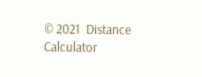© 2021  Distance Calculator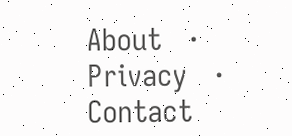About   ·   Privacy   ·   Contact